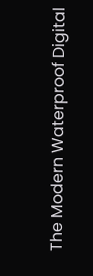The Modern Waterproof Digital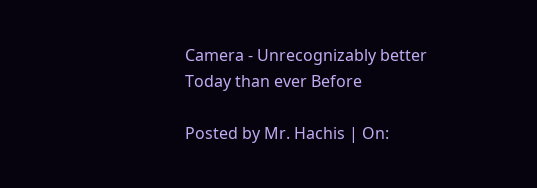Camera - Unrecognizably better Today than ever Before

Posted by Mr. Hachis | On: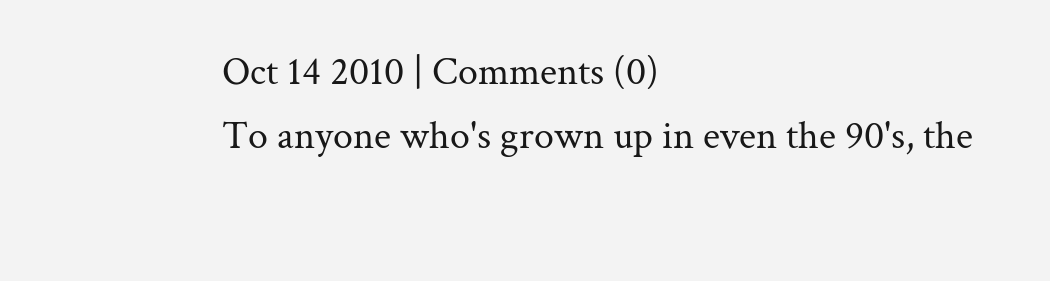Oct 14 2010 | Comments (0)
To anyone who's grown up in even the 90's, the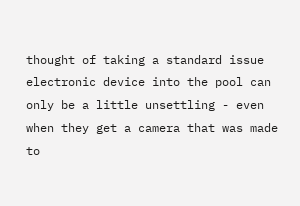thought of taking a standard issue electronic device into the pool can only be a little unsettling - even when they get a camera that was made to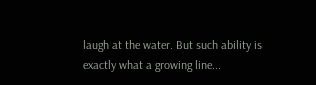laugh at the water. But such ability is exactly what a growing line...